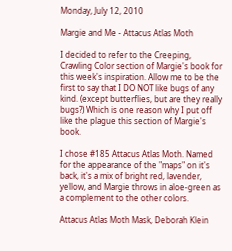Monday, July 12, 2010

Margie and Me - Attacus Atlas Moth

I decided to refer to the Creeping, Crawling Color section of Margie's book for this week's inspiration. Allow me to be the first to say that I DO NOT like bugs of any kind. (except butterflies, but are they really bugs?) Which is one reason why I put off like the plague this section of Margie's book.

I chose #185 Attacus Atlas Moth. Named for the appearance of the "maps" on it's back, it's a mix of bright red, lavender, yellow, and Margie throws in aloe-green as a complement to the other colors.

Attacus Atlas Moth Mask, Deborah Klein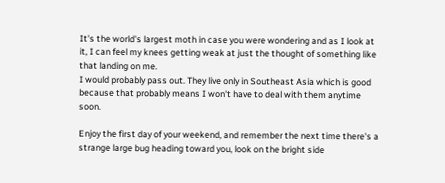It's the world's largest moth in case you were wondering and as I look at it, I can feel my knees getting weak at just the thought of something like that landing on me.
I would probably pass out. They live only in Southeast Asia which is good because that probably means I won't have to deal with them anytime soon.

Enjoy the first day of your weekend, and remember the next time there's a strange large bug heading toward you, look on the bright side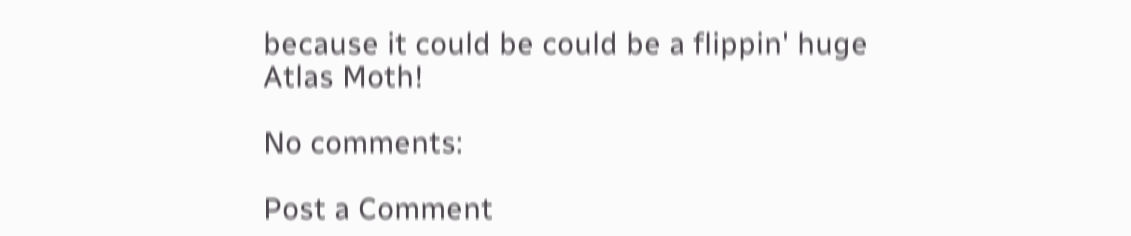because it could be could be a flippin' huge Atlas Moth!

No comments:

Post a Comment